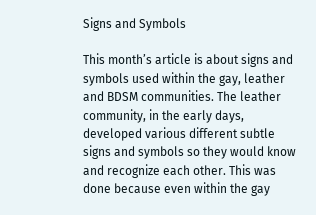Signs and Symbols

This month’s article is about signs and symbols used within the gay, leather and BDSM communities. The leather community, in the early days, developed various different subtle signs and symbols so they would know and recognize each other. This was done because even within the gay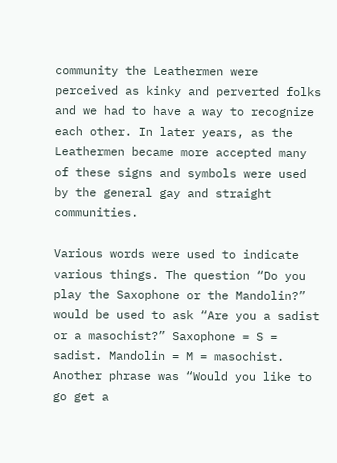community the Leathermen were perceived as kinky and perverted folks and we had to have a way to recognize each other. In later years, as the Leathermen became more accepted many of these signs and symbols were used by the general gay and straight communities.

Various words were used to indicate various things. The question “Do you play the Saxophone or the Mandolin?” would be used to ask “Are you a sadist or a masochist?” Saxophone = S = sadist. Mandolin = M = masochist. Another phrase was “Would you like to go get a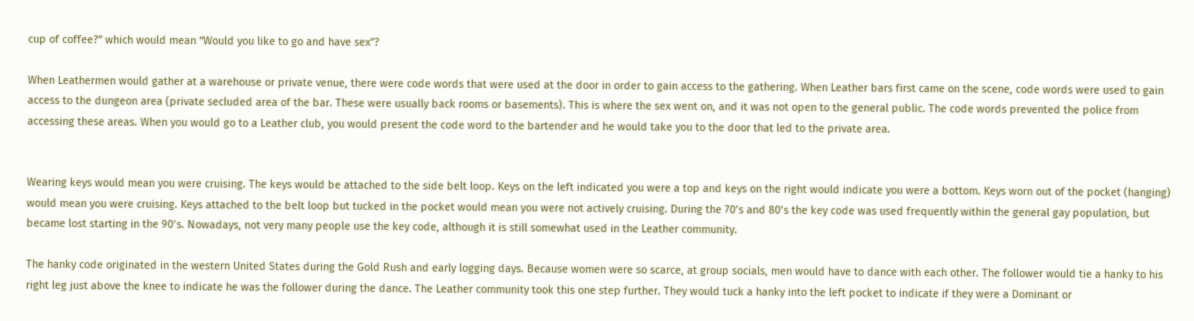cup of coffee?” which would mean “Would you like to go and have sex”?

When Leathermen would gather at a warehouse or private venue, there were code words that were used at the door in order to gain access to the gathering. When Leather bars first came on the scene, code words were used to gain access to the dungeon area (private secluded area of the bar. These were usually back rooms or basements). This is where the sex went on, and it was not open to the general public. The code words prevented the police from accessing these areas. When you would go to a Leather club, you would present the code word to the bartender and he would take you to the door that led to the private area.


Wearing keys would mean you were cruising. The keys would be attached to the side belt loop. Keys on the left indicated you were a top and keys on the right would indicate you were a bottom. Keys worn out of the pocket (hanging) would mean you were cruising. Keys attached to the belt loop but tucked in the pocket would mean you were not actively cruising. During the 70’s and 80’s the key code was used frequently within the general gay population, but became lost starting in the 90’s. Nowadays, not very many people use the key code, although it is still somewhat used in the Leather community.

The hanky code originated in the western United States during the Gold Rush and early logging days. Because women were so scarce, at group socials, men would have to dance with each other. The follower would tie a hanky to his right leg just above the knee to indicate he was the follower during the dance. The Leather community took this one step further. They would tuck a hanky into the left pocket to indicate if they were a Dominant or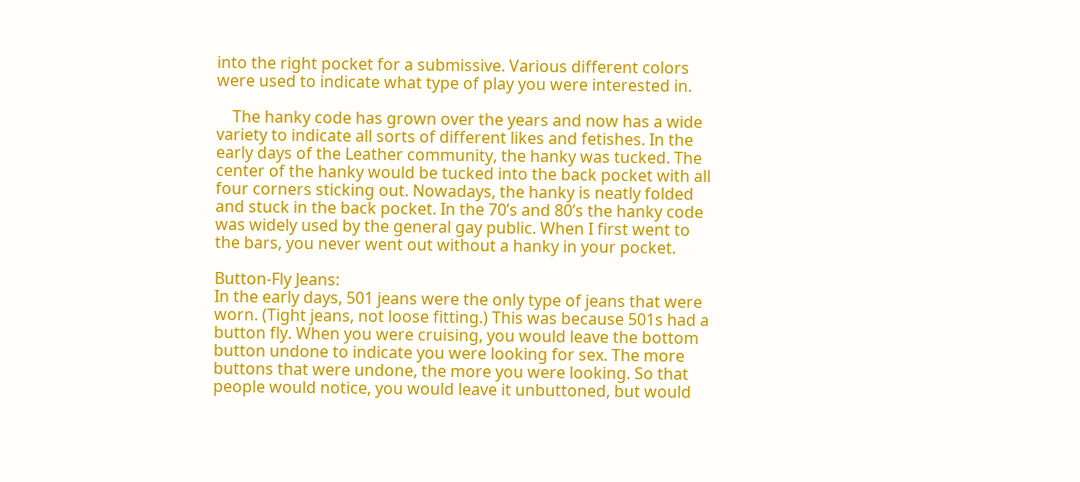into the right pocket for a submissive. Various different colors were used to indicate what type of play you were interested in.

    The hanky code has grown over the years and now has a wide variety to indicate all sorts of different likes and fetishes. In the early days of the Leather community, the hanky was tucked. The center of the hanky would be tucked into the back pocket with all four corners sticking out. Nowadays, the hanky is neatly folded and stuck in the back pocket. In the 70’s and 80’s the hanky code was widely used by the general gay public. When I first went to the bars, you never went out without a hanky in your pocket.

Button-Fly Jeans:
In the early days, 501 jeans were the only type of jeans that were worn. (Tight jeans, not loose fitting.) This was because 501s had a button fly. When you were cruising, you would leave the bottom button undone to indicate you were looking for sex. The more buttons that were undone, the more you were looking. So that people would notice, you would leave it unbuttoned, but would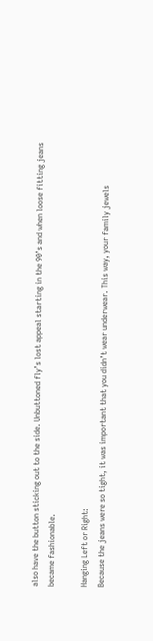also have the button sticking out to the side. Unbuttoned fly’s lost appeal starting in the 90’s and when loose fitting jeans became fashionable.

Hanging Left or Right:
Because the jeans were so tight, it was important that you didn’t wear underwear. This way, your family jewels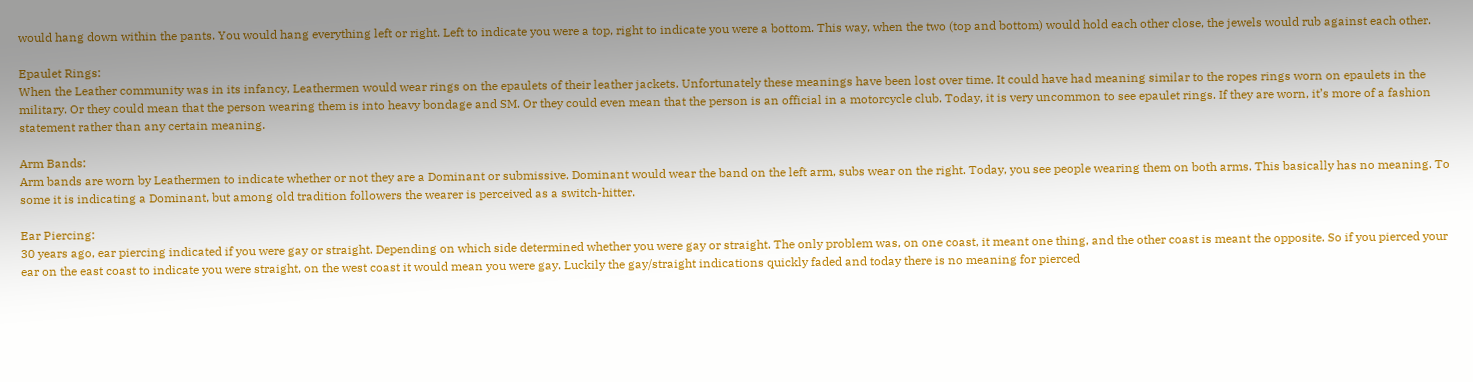would hang down within the pants. You would hang everything left or right. Left to indicate you were a top, right to indicate you were a bottom. This way, when the two (top and bottom) would hold each other close, the jewels would rub against each other.

Epaulet Rings:
When the Leather community was in its infancy, Leathermen would wear rings on the epaulets of their leather jackets. Unfortunately these meanings have been lost over time. It could have had meaning similar to the ropes rings worn on epaulets in the military. Or they could mean that the person wearing them is into heavy bondage and SM. Or they could even mean that the person is an official in a motorcycle club. Today, it is very uncommon to see epaulet rings. If they are worn, it’s more of a fashion statement rather than any certain meaning.

Arm Bands:
Arm bands are worn by Leathermen to indicate whether or not they are a Dominant or submissive. Dominant would wear the band on the left arm, subs wear on the right. Today, you see people wearing them on both arms. This basically has no meaning. To some it is indicating a Dominant, but among old tradition followers the wearer is perceived as a switch-hitter.

Ear Piercing:
30 years ago, ear piercing indicated if you were gay or straight. Depending on which side determined whether you were gay or straight. The only problem was, on one coast, it meant one thing, and the other coast is meant the opposite. So if you pierced your ear on the east coast to indicate you were straight, on the west coast it would mean you were gay. Luckily the gay/straight indications quickly faded and today there is no meaning for pierced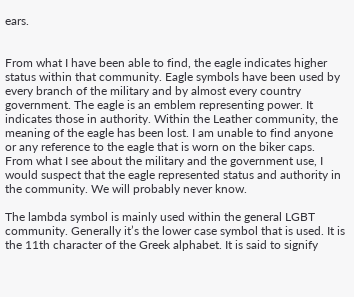ears.


From what I have been able to find, the eagle indicates higher status within that community. Eagle symbols have been used by every branch of the military and by almost every country government. The eagle is an emblem representing power. It indicates those in authority. Within the Leather community, the meaning of the eagle has been lost. I am unable to find anyone or any reference to the eagle that is worn on the biker caps. From what I see about the military and the government use, I would suspect that the eagle represented status and authority in the community. We will probably never know.

The lambda symbol is mainly used within the general LGBT community. Generally it’s the lower case symbol that is used. It is the 11th character of the Greek alphabet. It is said to signify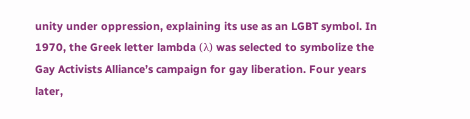unity under oppression, explaining its use as an LGBT symbol. In 1970, the Greek letter lambda (λ) was selected to symbolize the Gay Activists Alliance’s campaign for gay liberation. Four years later,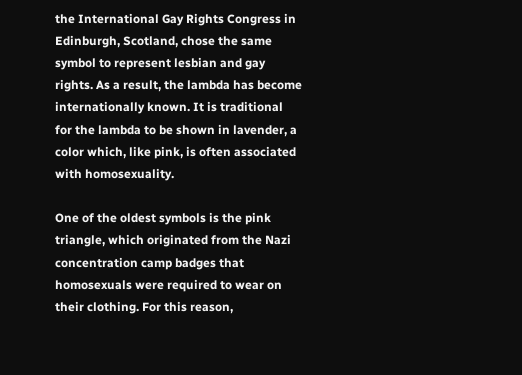the International Gay Rights Congress in Edinburgh, Scotland, chose the same symbol to represent lesbian and gay rights. As a result, the lambda has become internationally known. It is traditional for the lambda to be shown in lavender, a color which, like pink, is often associated with homosexuality.

One of the oldest symbols is the pink triangle, which originated from the Nazi concentration camp badges that homosexuals were required to wear on their clothing. For this reason,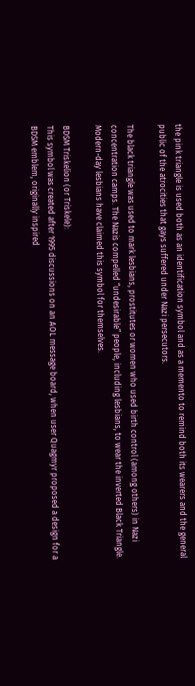the pink triangle is used both as an identification symbol and as a memento to remind both its wearers and the general public of the atrocities that gays suffered under Nazi persecutors.

The black triangle was used to mark lesbians, prostitutes or women who used birth control (among others) in Nazi concentration camps. The Nazis compelled “undesirable” people, including lesbians, to wear the inverted Black Triangle. Modern-day lesbians have claimed this symbol for themselves.

BDSM Triskelion (or Triskele):
This symbol was created after 1995 discussions on an AOL message board, when user Quagmyr proposed a design for a BDSM emblem, originally inspired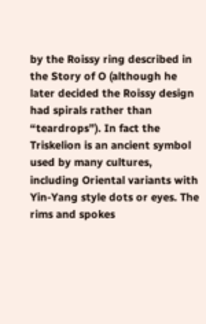by the Roissy ring described in the Story of O (although he later decided the Roissy design had spirals rather than “teardrops”). In fact the Triskelion is an ancient symbol used by many cultures, including Oriental variants with Yin-Yang style dots or eyes. The rims and spokes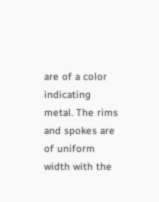are of a color indicating metal. The rims and spokes are of uniform width with the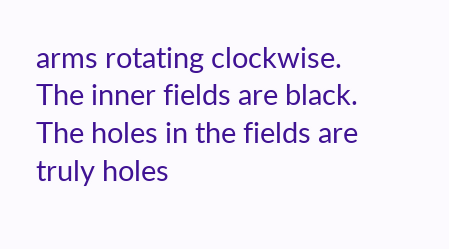arms rotating clockwise. The inner fields are black. The holes in the fields are truly holes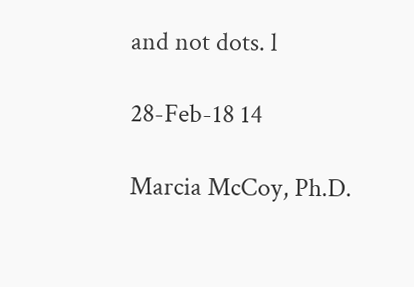and not dots. l

28-Feb-18 14

Marcia McCoy, Ph.D.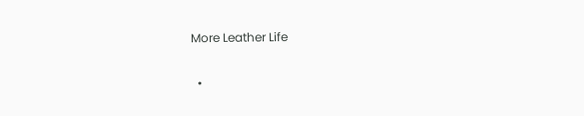More Leather Life

  •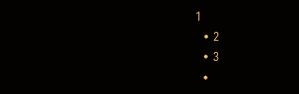1
  • 2
  • 3
  •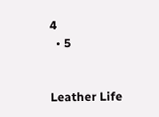4
  • 5


Leather Life